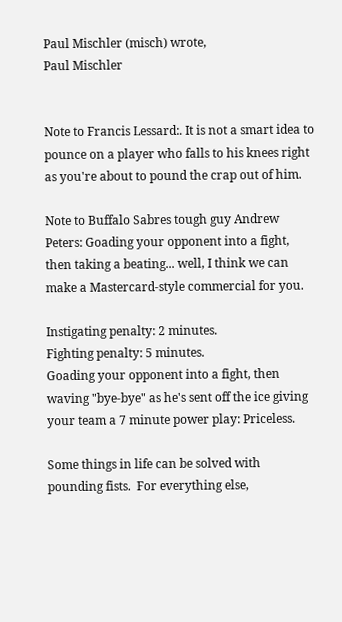Paul Mischler (misch) wrote,
Paul Mischler


Note to Francis Lessard:. It is not a smart idea to pounce on a player who falls to his knees right as you're about to pound the crap out of him.

Note to Buffalo Sabres tough guy Andrew Peters: Goading your opponent into a fight, then taking a beating... well, I think we can make a Mastercard-style commercial for you.

Instigating penalty: 2 minutes.
Fighting penalty: 5 minutes.
Goading your opponent into a fight, then waving "bye-bye" as he's sent off the ice giving your team a 7 minute power play: Priceless.

Some things in life can be solved with pounding fists.  For everything else,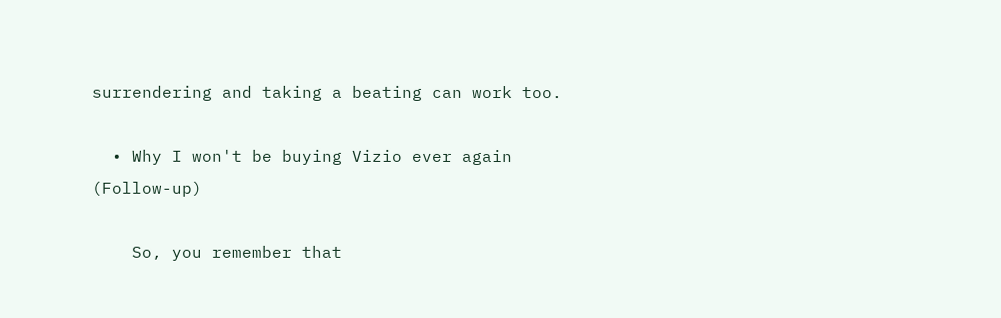surrendering and taking a beating can work too.

  • Why I won't be buying Vizio ever again (Follow-up)

    So, you remember that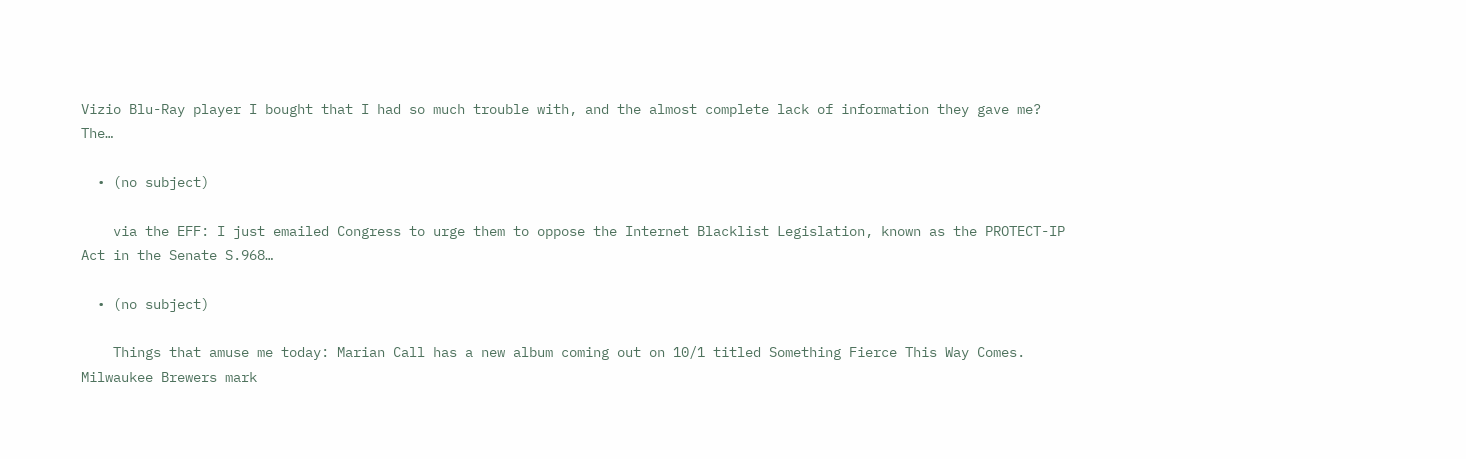Vizio Blu-Ray player I bought that I had so much trouble with, and the almost complete lack of information they gave me? The…

  • (no subject)

    via the EFF: I just emailed Congress to urge them to oppose the Internet Blacklist Legislation, known as the PROTECT-IP Act in the Senate S.968…

  • (no subject)

    Things that amuse me today: Marian Call has a new album coming out on 10/1 titled Something Fierce This Way Comes. Milwaukee Brewers mark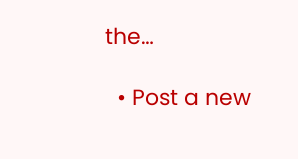the…

  • Post a new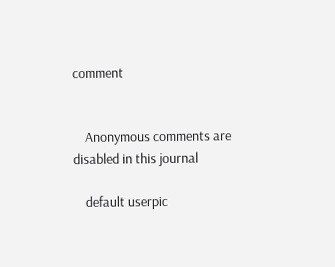comment


    Anonymous comments are disabled in this journal

    default userpic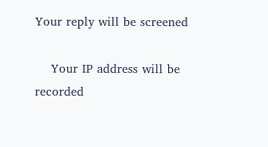Your reply will be screened

    Your IP address will be recorded